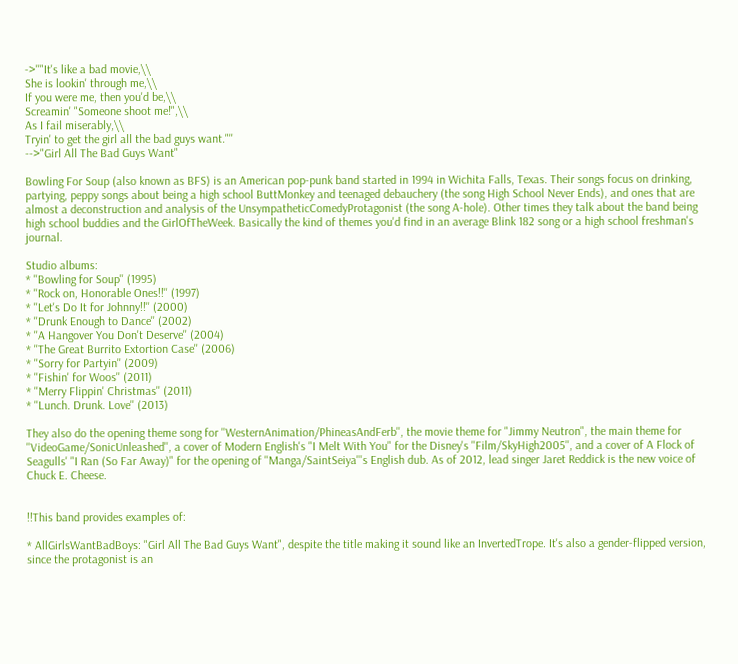->''"It's like a bad movie,\\
She is lookin' through me,\\
If you were me, then you'd be,\\
Screamin' "Someone shoot me!",\\
As I fail miserably,\\
Tryin' to get the girl all the bad guys want."''
-->"Girl All The Bad Guys Want"

Bowling For Soup (also known as BFS) is an American pop-punk band started in 1994 in Wichita Falls, Texas. Their songs focus on drinking, partying, peppy songs about being a high school ButtMonkey and teenaged debauchery (the song High School Never Ends), and ones that are almost a deconstruction and analysis of the UnsympatheticComedyProtagonist (the song A-hole). Other times they talk about the band being high school buddies and the GirlOfTheWeek. Basically the kind of themes you'd find in an average Blink 182 song or a high school freshman's journal.

Studio albums:
* ''Bowling for Soup'' (1995)
* ''Rock on, Honorable Ones!!'' (1997)
* ''Let's Do It for Johnny!!'' (2000)
* ''Drunk Enough to Dance'' (2002)
* ''A Hangover You Don't Deserve'' (2004)
* ''The Great Burrito Extortion Case'' (2006)
* ''Sorry for Partyin'' (2009)
* ''Fishin' for Woos'' (2011)
* ''Merry Flippin' Christmas'' (2011)
* ''Lunch. Drunk. Love'' (2013)

They also do the opening theme song for ''WesternAnimation/PhineasAndFerb'', the movie theme for "Jimmy Neutron", the main theme for ''VideoGame/SonicUnleashed'', a cover of Modern English's "I Melt With You" for the Disney's ''Film/SkyHigh2005'', and a cover of A Flock of Seagulls' "I Ran (So Far Away)" for the opening of ''Manga/SaintSeiya'''s English dub. As of 2012, lead singer Jaret Reddick is the new voice of Chuck E. Cheese.


!!This band provides examples of:

* AllGirlsWantBadBoys: "Girl All The Bad Guys Want", despite the title making it sound like an InvertedTrope. It's also a gender-flipped version, since the protagonist is an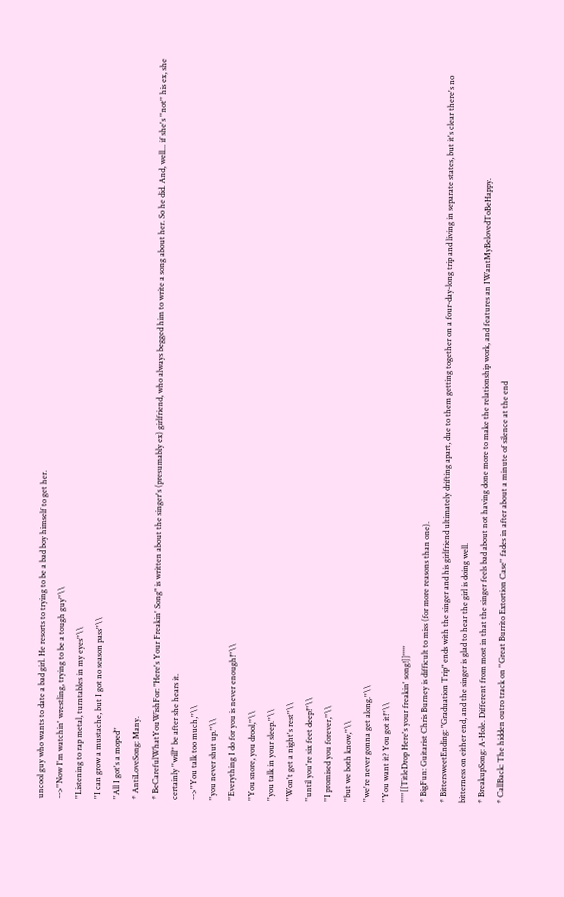uncool guy who wants to date a bad girl. He resorts to trying to be a bad boy himself to get her.
-->''Now I'm watchin' wrestling, trying to be a tough guy''\\
''Listening to rap metal, turntables in my eyes''\\
''I can grow a mustache, but I got no season pass''\\
''All I got's a moped''
* AntiLoveSong: Many.
* BeCarefulWhatYouWishFor: "Here's Your Freakin' Song" is written about the singer's (presumably ex) girlfriend, who always begged him to write a song about her. So he did. And, well... if she's ''not'' his ex, she certainly ''will'' be after she hears it.
-->''You talk too much,''\\
''you never shut up.''\\
''Everything I do for you is never enough!''\\
''You snore, you drool,''\\
''you talk in your sleep.''\\
''Won't get a night's rest''\\
''until you're six feet deep!''\\
''I promised you forever,''\\
''but we both know,''\\
''we're never gonna get along.''\\
''You want it? You got it!''\\
'''''[[TitleDrop Here's your freakin' song!]]'''''
* BigFun: Guitarist Chris Burney is difficult to miss (for more reasons than one).
* BittersweetEnding: "Graduation Trip" ends with the singer and his girlfriend ultimately drifting apart, due to them getting together on a four-day-long trip and living in separate states, but it's clear there's no bitterness on either end, and the singer is glad to hear the girl is doing well.
* BreakupSong: A-Hole. Different from most in that the singer feels bad about not having done more to make the relationship work, and features an IWantMyBelovedToBeHappy.
* CallBack: The hidden outro track on ''Great Burrito Extortion Case'' fades in after about a minute of silence at the end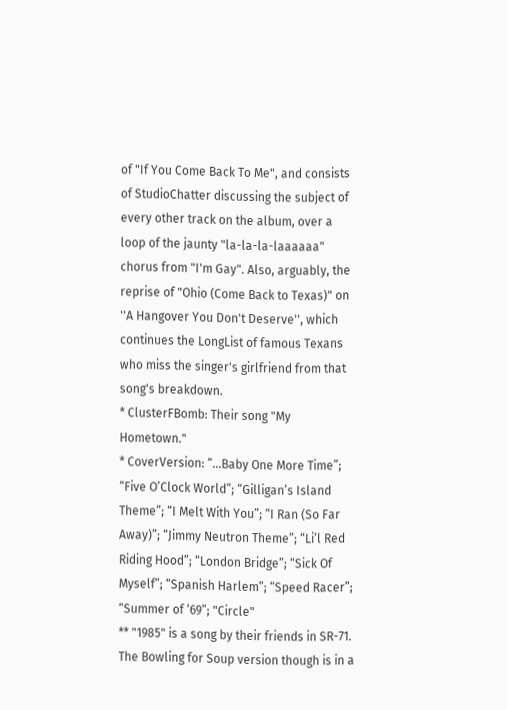of "If You Come Back To Me", and consists of StudioChatter discussing the subject of every other track on the album, over a loop of the jaunty "la-la-la-laaaaaa" chorus from "I'm Gay". Also, arguably, the reprise of "Ohio (Come Back to Texas)" on ''A Hangover You Don't Deserve'', which continues the LongList of famous Texans who miss the singer's girlfriend from that song's breakdown.
* ClusterFBomb: Their song "My Hometown."
* CoverVersion: “...Baby One More Time”; “Five O’Clock World”; “Gilligan’s Island Theme”; “I Melt With You”; “I Ran (So Far Away)”; “Jimmy Neutron Theme”; “Li’l Red Riding Hood”; “London Bridge”; “Sick Of Myself”; “Spanish Harlem”; “Speed Racer”; “Summer of ‘69”; "Circle"
** "1985" is a song by their friends in SR-71. The Bowling for Soup version though is in a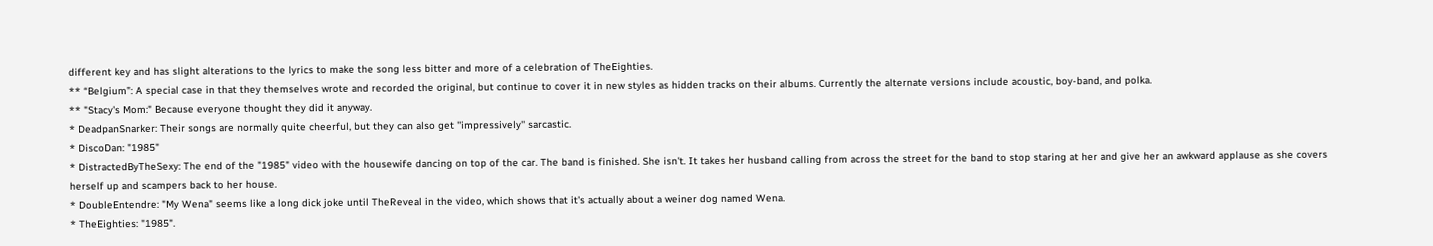different key and has slight alterations to the lyrics to make the song less bitter and more of a celebration of TheEighties.
** “Belgium”: A special case in that they themselves wrote and recorded the original, but continue to cover it in new styles as hidden tracks on their albums. Currently the alternate versions include acoustic, boy-band, and polka.
** "Stacy's Mom:" Because everyone thought they did it anyway.
* DeadpanSnarker: Their songs are normally quite cheerful, but they can also get ''impressively'' sarcastic.
* DiscoDan: "1985"
* DistractedByTheSexy: The end of the "1985" video with the housewife dancing on top of the car. The band is finished. She isn't. It takes her husband calling from across the street for the band to stop staring at her and give her an awkward applause as she covers herself up and scampers back to her house.
* DoubleEntendre: "My Wena" seems like a long dick joke until TheReveal in the video, which shows that it's actually about a weiner dog named Wena.
* TheEighties: "1985".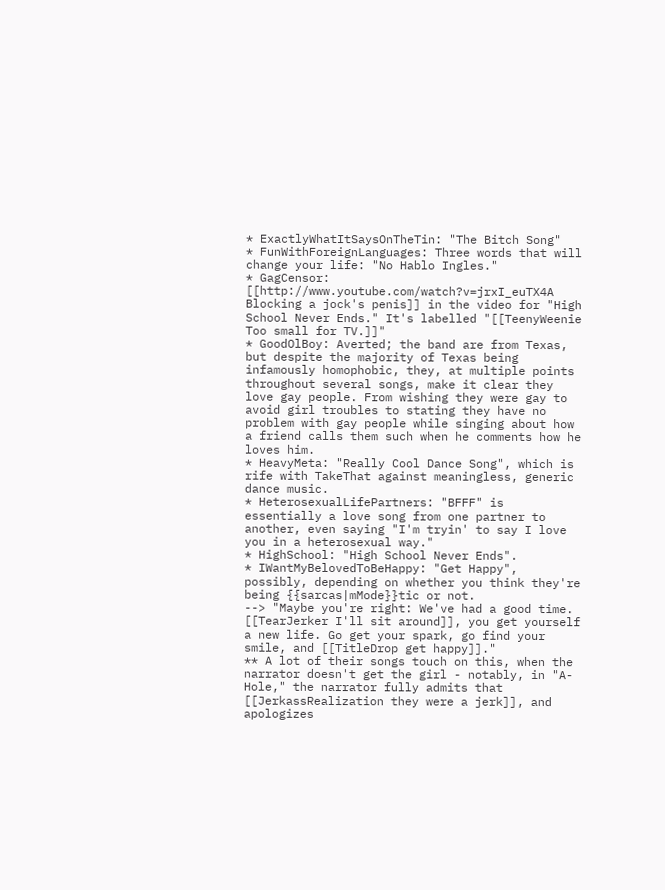* ExactlyWhatItSaysOnTheTin: "The Bitch Song"
* FunWithForeignLanguages: Three words that will change your life: "No Hablo Ingles."
* GagCensor: [[http://www.youtube.com/watch?v=jrxI_euTX4A Blocking a jock's penis]] in the video for "High School Never Ends." It's labelled "[[TeenyWeenie Too small for TV.]]"
* GoodOlBoy: Averted; the band are from Texas, but despite the majority of Texas being infamously homophobic, they, at multiple points throughout several songs, make it clear they love gay people. From wishing they were gay to avoid girl troubles to stating they have no problem with gay people while singing about how a friend calls them such when he comments how he loves him.
* HeavyMeta: "Really Cool Dance Song", which is rife with TakeThat against meaningless, generic dance music.
* HeterosexualLifePartners: "BFFF" is essentially a love song from one partner to another, even saying "I'm tryin' to say I love you in a heterosexual way."
* HighSchool: "High School Never Ends".
* IWantMyBelovedToBeHappy: "Get Happy", possibly, depending on whether you think they're being {{sarcas|mMode}}tic or not.
--> "Maybe you're right: We've had a good time. [[TearJerker I'll sit around]], you get yourself a new life. Go get your spark, go find your smile, and [[TitleDrop get happy]]."
** A lot of their songs touch on this, when the narrator doesn't get the girl - notably, in "A-Hole," the narrator fully admits that [[JerkassRealization they were a jerk]], and apologizes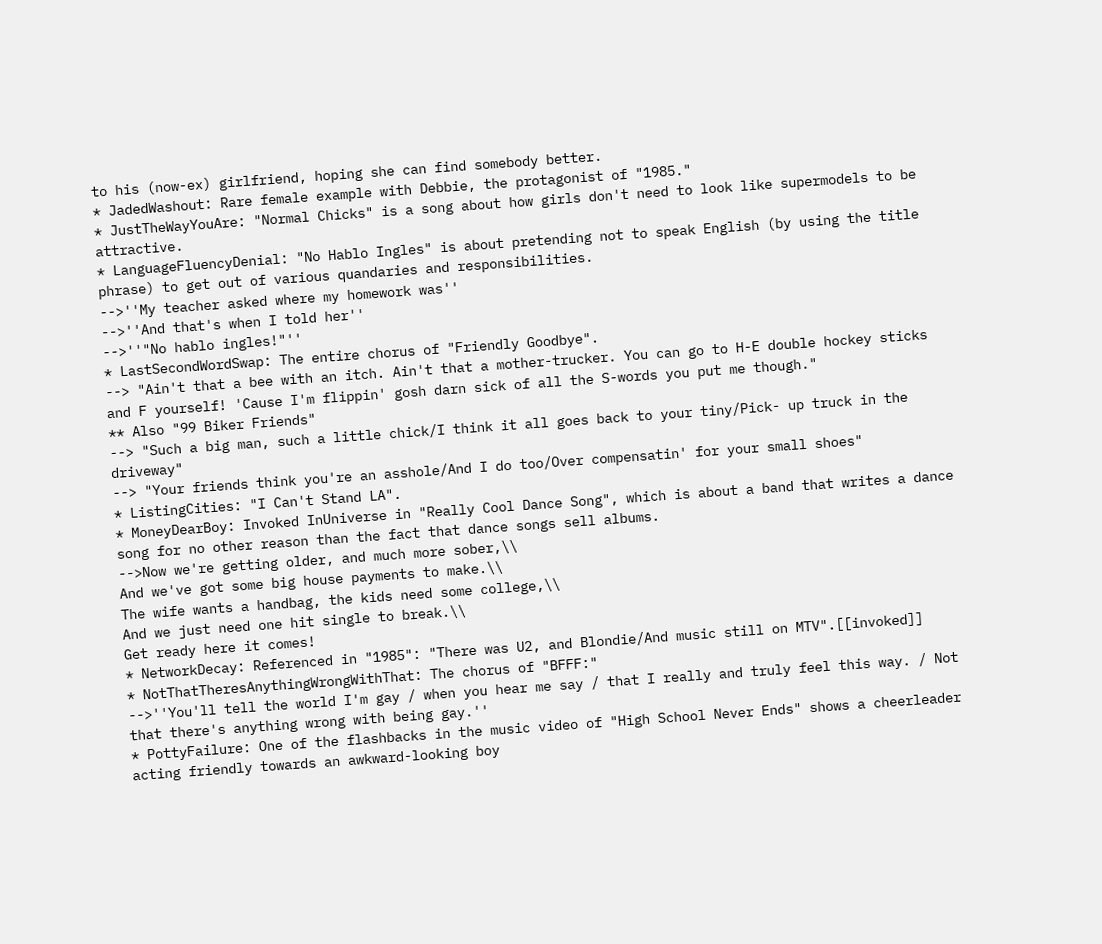to his (now-ex) girlfriend, hoping she can find somebody better.
* JadedWashout: Rare female example with Debbie, the protagonist of "1985."
* JustTheWayYouAre: "Normal Chicks" is a song about how girls don't need to look like supermodels to be attractive.
* LanguageFluencyDenial: "No Hablo Ingles" is about pretending not to speak English (by using the title phrase) to get out of various quandaries and responsibilities.
-->''My teacher asked where my homework was''
-->''And that's when I told her''
-->''"No hablo ingles!"''
* LastSecondWordSwap: The entire chorus of "Friendly Goodbye".
--> "Ain't that a bee with an itch. Ain't that a mother-trucker. You can go to H-E double hockey sticks and F yourself! 'Cause I'm flippin' gosh darn sick of all the S-words you put me though."
** Also "99 Biker Friends"
--> "Such a big man, such a little chick/I think it all goes back to your tiny/Pick- up truck in the driveway"
--> "Your friends think you're an asshole/And I do too/Over compensatin' for your small shoes"
* ListingCities: "I Can't Stand LA".
* MoneyDearBoy: Invoked InUniverse in "Really Cool Dance Song", which is about a band that writes a dance song for no other reason than the fact that dance songs sell albums.
-->Now we're getting older, and much more sober,\\
And we've got some big house payments to make.\\
The wife wants a handbag, the kids need some college,\\
And we just need one hit single to break.\\
Get ready here it comes!
* NetworkDecay: Referenced in "1985": "There was U2, and Blondie/And music still on MTV".[[invoked]]
* NotThatTheresAnythingWrongWithThat: The chorus of "BFFF:"
-->''You'll tell the world I'm gay / when you hear me say / that I really and truly feel this way. / Not that there's anything wrong with being gay.''
* PottyFailure: One of the flashbacks in the music video of "High School Never Ends" shows a cheerleader acting friendly towards an awkward-looking boy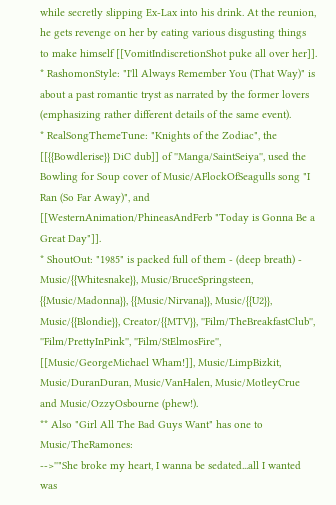while secretly slipping Ex-Lax into his drink. At the reunion, he gets revenge on her by eating various disgusting things to make himself [[VomitIndiscretionShot puke all over her]].
* RashomonStyle: "I'll Always Remember You (That Way)" is about a past romantic tryst as narrated by the former lovers (emphasizing rather different details of the same event).
* RealSongThemeTune: "Knights of the Zodiac", the [[{{Bowdlerise}} DiC dub]] of ''Manga/SaintSeiya'', used the Bowling for Soup cover of Music/AFlockOfSeagulls song "I Ran (So Far Away)", and [[WesternAnimation/PhineasAndFerb "Today is Gonna Be a Great Day"]].
* ShoutOut: "1985" is packed full of them - (deep breath) - Music/{{Whitesnake}}, Music/BruceSpringsteen, {{Music/Madonna}}, {{Music/Nirvana}}, Music/{{U2}}, Music/{{Blondie}}, Creator/{{MTV}}, ''Film/TheBreakfastClub'', ''Film/PrettyInPink'', ''Film/StElmosFire'', [[Music/GeorgeMichael Wham!]], Music/LimpBizkit, Music/DuranDuran, Music/VanHalen, Music/MotleyCrue and Music/OzzyOsbourne (phew!).
** Also "Girl All The Bad Guys Want" has one to Music/TheRamones:
-->''"She broke my heart, I wanna be sedated...all I wanted was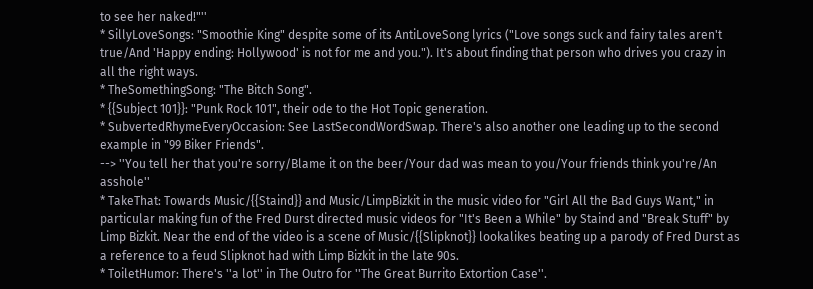to see her naked!"''
* SillyLoveSongs: "Smoothie King" despite some of its AntiLoveSong lyrics ("Love songs suck and fairy tales aren't true/And 'Happy ending: Hollywood' is not for me and you."). It's about finding that person who drives you crazy in all the right ways.
* TheSomethingSong: "The Bitch Song".
* {{Subject 101}}: "Punk Rock 101", their ode to the Hot Topic generation.
* SubvertedRhymeEveryOccasion: See LastSecondWordSwap. There's also another one leading up to the second example in "99 Biker Friends".
--> ''You tell her that you're sorry/Blame it on the beer/Your dad was mean to you/Your friends think you're/An asshole''
* TakeThat: Towards Music/{{Staind}} and Music/LimpBizkit in the music video for "Girl All the Bad Guys Want," in particular making fun of the Fred Durst directed music videos for "It's Been a While" by Staind and "Break Stuff" by Limp Bizkit. Near the end of the video is a scene of Music/{{Slipknot}} lookalikes beating up a parody of Fred Durst as a reference to a feud Slipknot had with Limp Bizkit in the late 90s.
* ToiletHumor: There's ''a lot'' in The Outro for ''The Great Burrito Extortion Case''.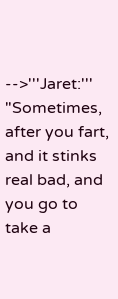-->'''Jaret:''' "Sometimes, after you fart, and it stinks real bad, and you go to take a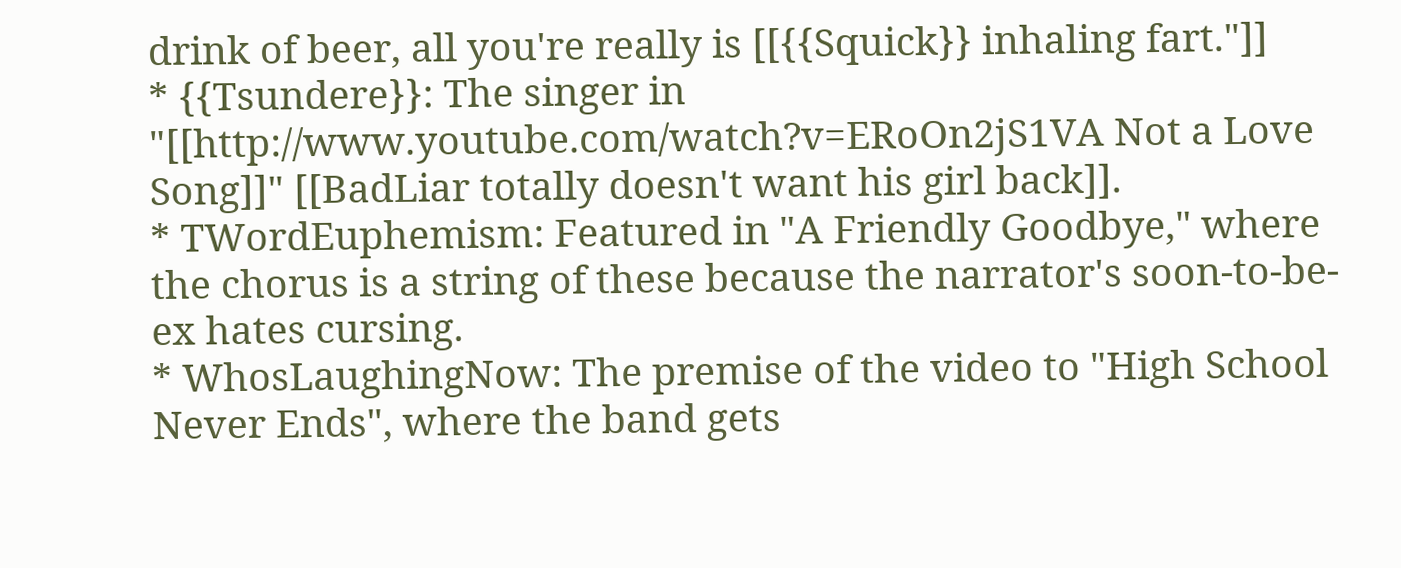drink of beer, all you're really is [[{{Squick}} inhaling fart."]]
* {{Tsundere}}: The singer in "[[http://www.youtube.com/watch?v=ERoOn2jS1VA Not a Love Song]]" [[BadLiar totally doesn't want his girl back]].
* TWordEuphemism: Featured in "A Friendly Goodbye," where the chorus is a string of these because the narrator's soon-to-be-ex hates cursing.
* WhosLaughingNow: The premise of the video to "High School Never Ends", where the band gets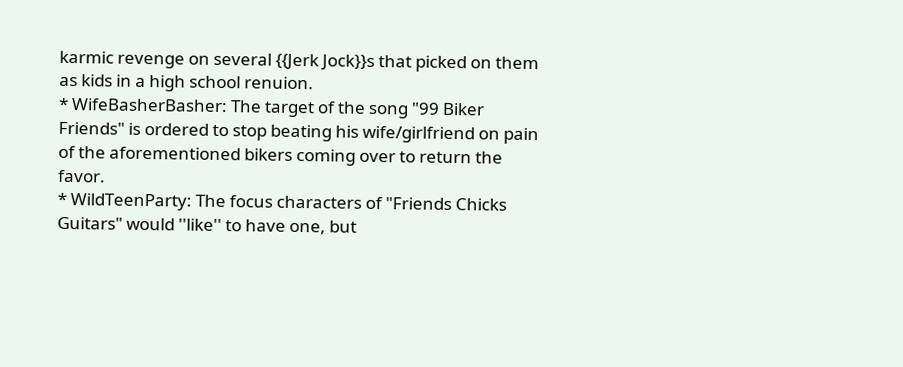karmic revenge on several {{Jerk Jock}}s that picked on them as kids in a high school renuion.
* WifeBasherBasher: The target of the song "99 Biker Friends" is ordered to stop beating his wife/girlfriend on pain of the aforementioned bikers coming over to return the favor.
* WildTeenParty: The focus characters of "Friends Chicks Guitars" would ''like'' to have one, but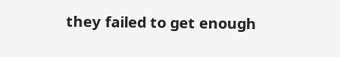they failed to get enough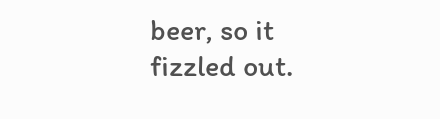beer, so it fizzled out.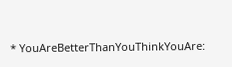* YouAreBetterThanYouThinkYouAre: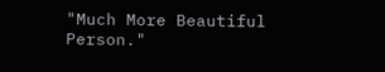"Much More Beautiful Person."